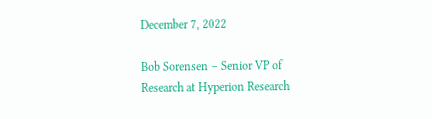December 7, 2022

Bob Sorensen – Senior VP of Research at Hyperion Research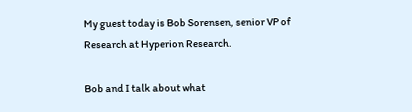My guest today is Bob Sorensen, senior VP of Research at Hyperion Research.

Bob and I talk about what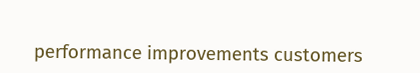performance improvements customers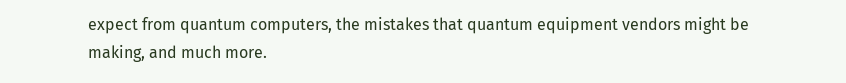expect from quantum computers, the mistakes that quantum equipment vendors might be making, and much more.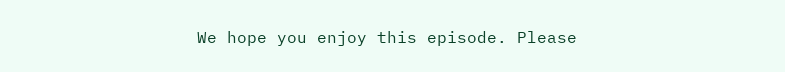We hope you enjoy this episode. Please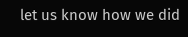let us know how we did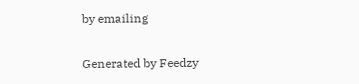by emailing

Generated by Feedzy